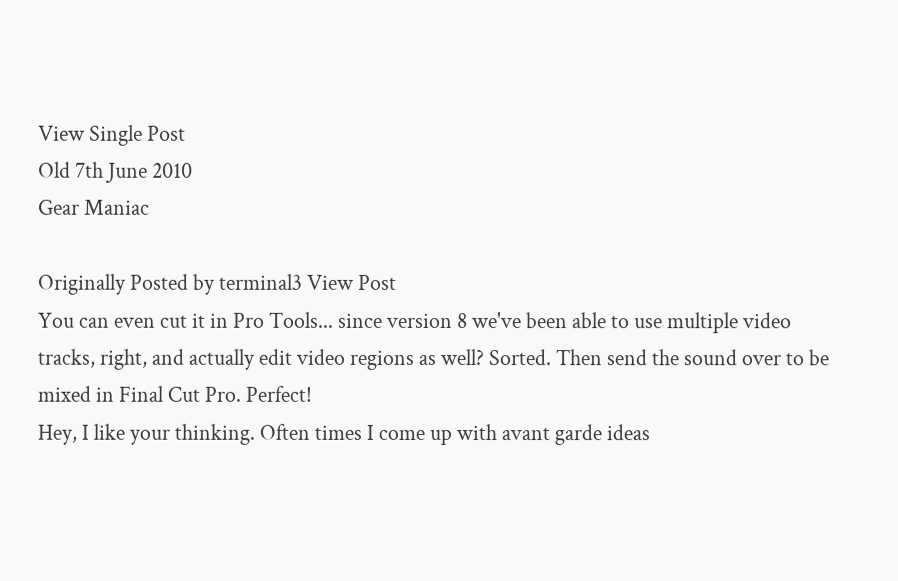View Single Post
Old 7th June 2010
Gear Maniac

Originally Posted by terminal3 View Post
You can even cut it in Pro Tools... since version 8 we've been able to use multiple video tracks, right, and actually edit video regions as well? Sorted. Then send the sound over to be mixed in Final Cut Pro. Perfect!
Hey, I like your thinking. Often times I come up with avant garde ideas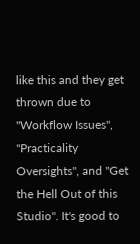like this and they get thrown due to "Workflow Issues", "Practicality Oversights", and "Get the Hell Out of this Studio". It's good to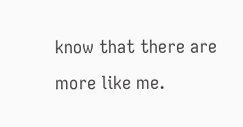know that there are more like me.